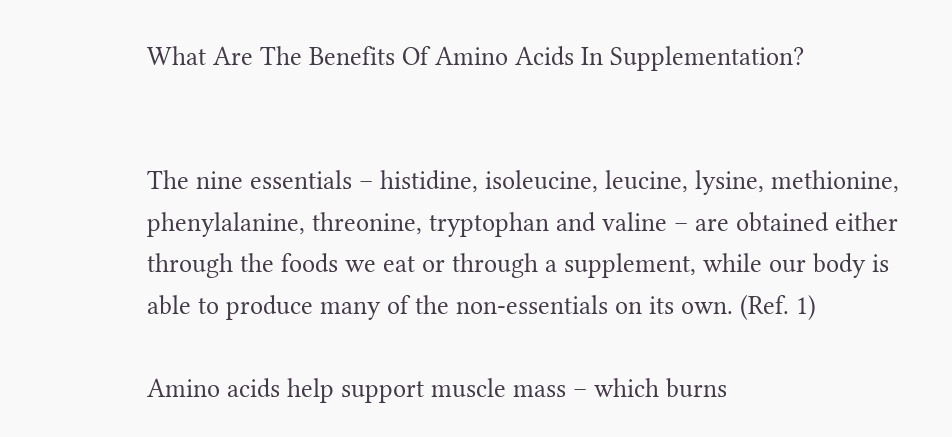What Are The Benefits Of Amino Acids In Supplementation?


The nine essentials – histidine, isoleucine, leucine, lysine, methionine, phenylalanine, threonine, tryptophan and valine – are obtained either through the foods we eat or through a supplement, while our body is able to produce many of the non-essentials on its own. (Ref. 1)

Amino acids help support muscle mass – which burns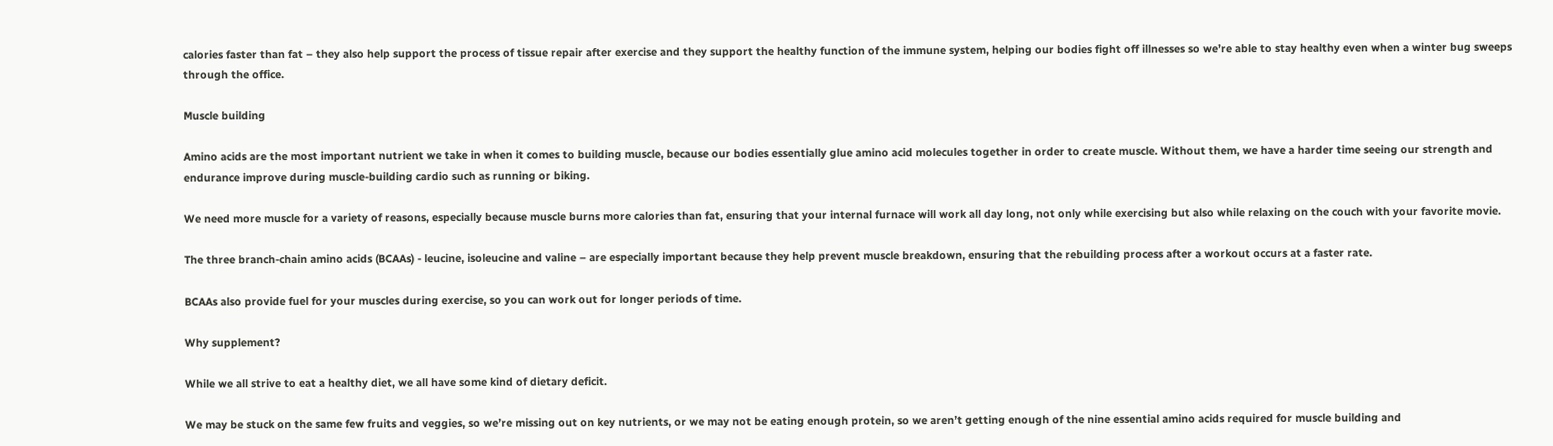calories faster than fat – they also help support the process of tissue repair after exercise and they support the healthy function of the immune system, helping our bodies fight off illnesses so we’re able to stay healthy even when a winter bug sweeps through the office.

Muscle building

Amino acids are the most important nutrient we take in when it comes to building muscle, because our bodies essentially glue amino acid molecules together in order to create muscle. Without them, we have a harder time seeing our strength and endurance improve during muscle-building cardio such as running or biking.

We need more muscle for a variety of reasons, especially because muscle burns more calories than fat, ensuring that your internal furnace will work all day long, not only while exercising but also while relaxing on the couch with your favorite movie.

The three branch-chain amino acids (BCAAs) - leucine, isoleucine and valine – are especially important because they help prevent muscle breakdown, ensuring that the rebuilding process after a workout occurs at a faster rate.

BCAAs also provide fuel for your muscles during exercise, so you can work out for longer periods of time.

Why supplement?

While we all strive to eat a healthy diet, we all have some kind of dietary deficit.

We may be stuck on the same few fruits and veggies, so we’re missing out on key nutrients, or we may not be eating enough protein, so we aren’t getting enough of the nine essential amino acids required for muscle building and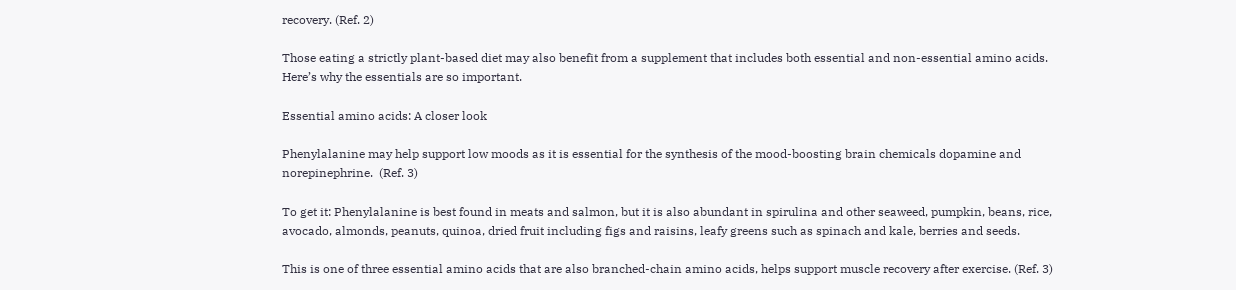recovery. (Ref. 2)

Those eating a strictly plant-based diet may also benefit from a supplement that includes both essential and non-essential amino acids. Here’s why the essentials are so important.

Essential amino acids: A closer look

Phenylalanine may help support low moods as it is essential for the synthesis of the mood-boosting brain chemicals dopamine and norepinephrine.  (Ref. 3)

To get it: Phenylalanine is best found in meats and salmon, but it is also abundant in spirulina and other seaweed, pumpkin, beans, rice, avocado, almonds, peanuts, quinoa, dried fruit including figs and raisins, leafy greens such as spinach and kale, berries and seeds.

This is one of three essential amino acids that are also branched-chain amino acids, helps support muscle recovery after exercise. (Ref. 3)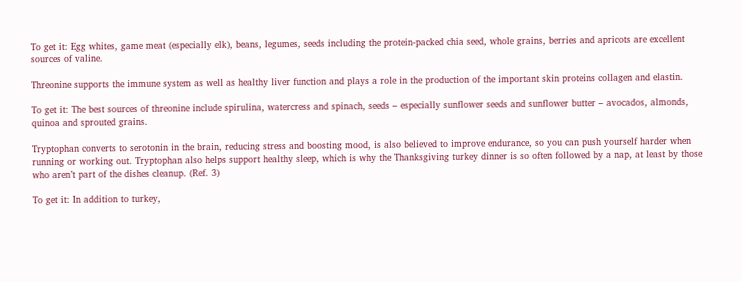To get it: Egg whites, game meat (especially elk), beans, legumes, seeds including the protein-packed chia seed, whole grains, berries and apricots are excellent sources of valine.

Threonine supports the immune system as well as healthy liver function and plays a role in the production of the important skin proteins collagen and elastin.

To get it: The best sources of threonine include spirulina, watercress and spinach, seeds – especially sunflower seeds and sunflower butter – avocados, almonds, quinoa and sprouted grains.

Tryptophan converts to serotonin in the brain, reducing stress and boosting mood, is also believed to improve endurance, so you can push yourself harder when running or working out. Tryptophan also helps support healthy sleep, which is why the Thanksgiving turkey dinner is so often followed by a nap, at least by those who aren’t part of the dishes cleanup. (Ref. 3)

To get it: In addition to turkey,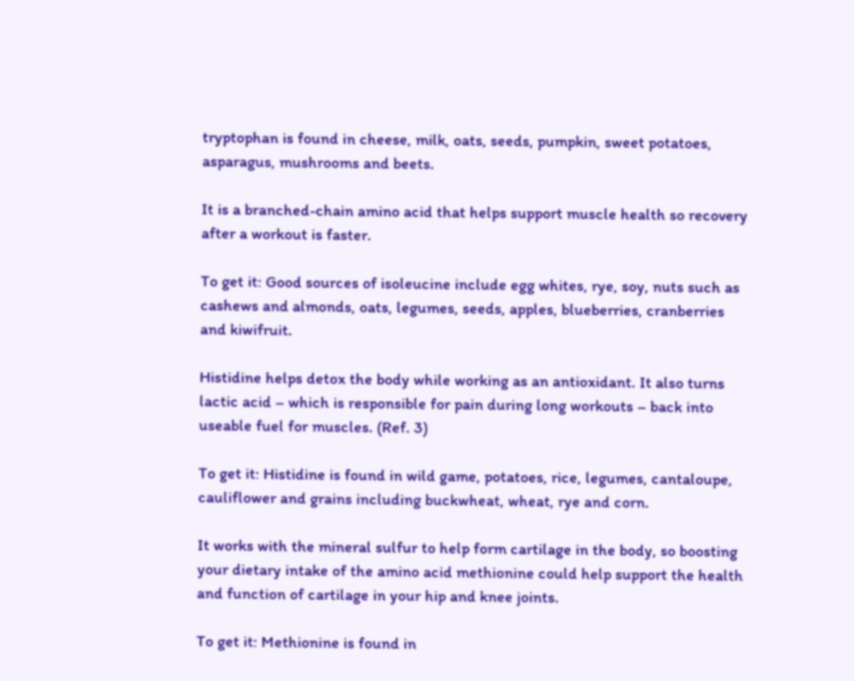tryptophan is found in cheese, milk, oats, seeds, pumpkin, sweet potatoes, asparagus, mushrooms and beets.

It is a branched-chain amino acid that helps support muscle health so recovery after a workout is faster.

To get it: Good sources of isoleucine include egg whites, rye, soy, nuts such as cashews and almonds, oats, legumes, seeds, apples, blueberries, cranberries and kiwifruit.

Histidine helps detox the body while working as an antioxidant. It also turns lactic acid – which is responsible for pain during long workouts – back into useable fuel for muscles. (Ref. 3)

To get it: Histidine is found in wild game, potatoes, rice, legumes, cantaloupe, cauliflower and grains including buckwheat, wheat, rye and corn.

It works with the mineral sulfur to help form cartilage in the body, so boosting your dietary intake of the amino acid methionine could help support the health and function of cartilage in your hip and knee joints.

To get it: Methionine is found in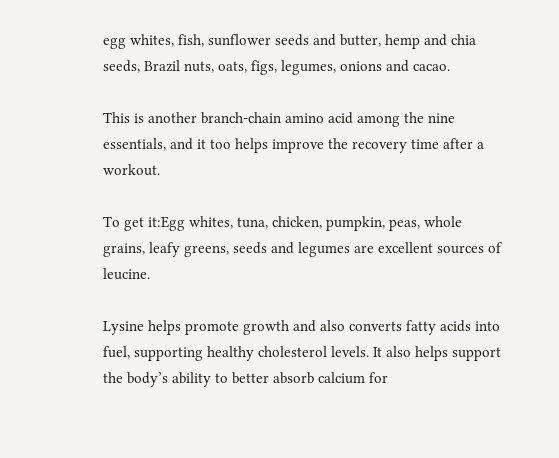egg whites, fish, sunflower seeds and butter, hemp and chia seeds, Brazil nuts, oats, figs, legumes, onions and cacao.

This is another branch-chain amino acid among the nine essentials, and it too helps improve the recovery time after a workout.

To get it:Egg whites, tuna, chicken, pumpkin, peas, whole grains, leafy greens, seeds and legumes are excellent sources of leucine.

Lysine helps promote growth and also converts fatty acids into fuel, supporting healthy cholesterol levels. It also helps support the body’s ability to better absorb calcium for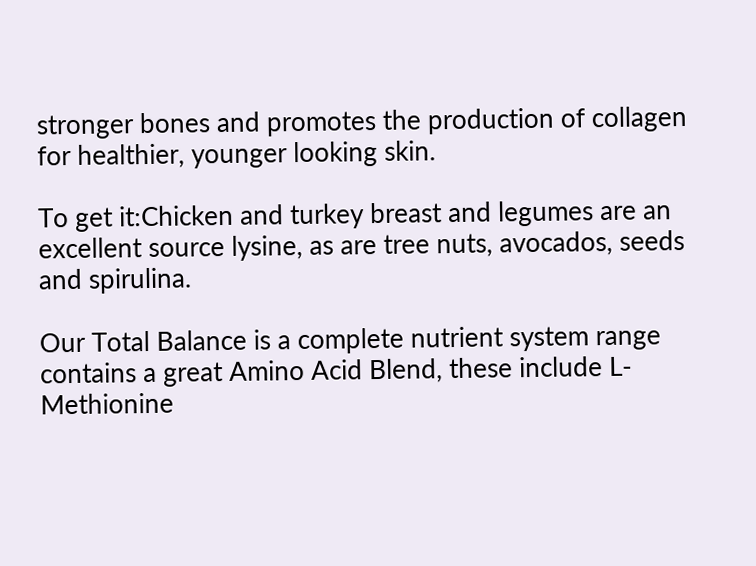stronger bones and promotes the production of collagen for healthier, younger looking skin.

To get it:Chicken and turkey breast and legumes are an excellent source lysine, as are tree nuts, avocados, seeds and spirulina.

Our Total Balance is a complete nutrient system range contains a great Amino Acid Blend, these include L-Methionine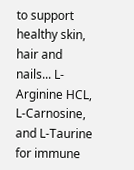to support healthy skin, hair and nails... L-Arginine HCL, L-Carnosine, and L-Taurine for immune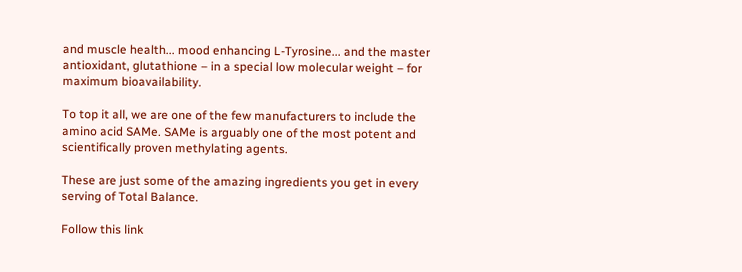and muscle health... mood enhancing L-Tyrosine... and the master antioxidant, glutathione – in a special low molecular weight – for maximum bioavailability.

To top it all, we are one of the few manufacturers to include the amino acid SAMe. SAMe is arguably one of the most potent and scientifically proven methylating agents.

These are just some of the amazing ingredients you get in every serving of Total Balance.

Follow this link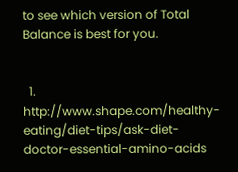to see which version of Total Balance is best for you.


  1. http://www.shape.com/healthy-eating/diet-tips/ask-diet-doctor-essential-amino-acids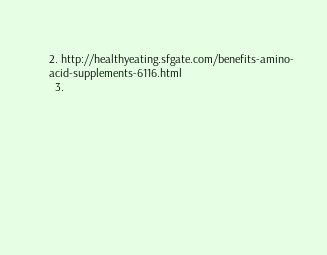2. http://healthyeating.sfgate.com/benefits-amino-acid-supplements-6116.html
  3.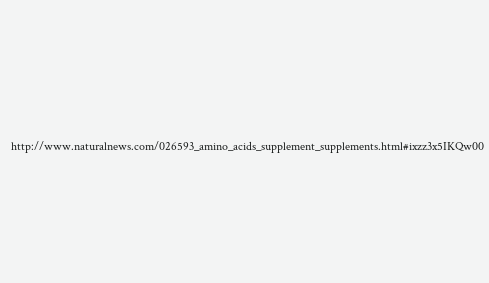http://www.naturalnews.com/026593_amino_acids_supplement_supplements.html#ixzz3x5IKQw00